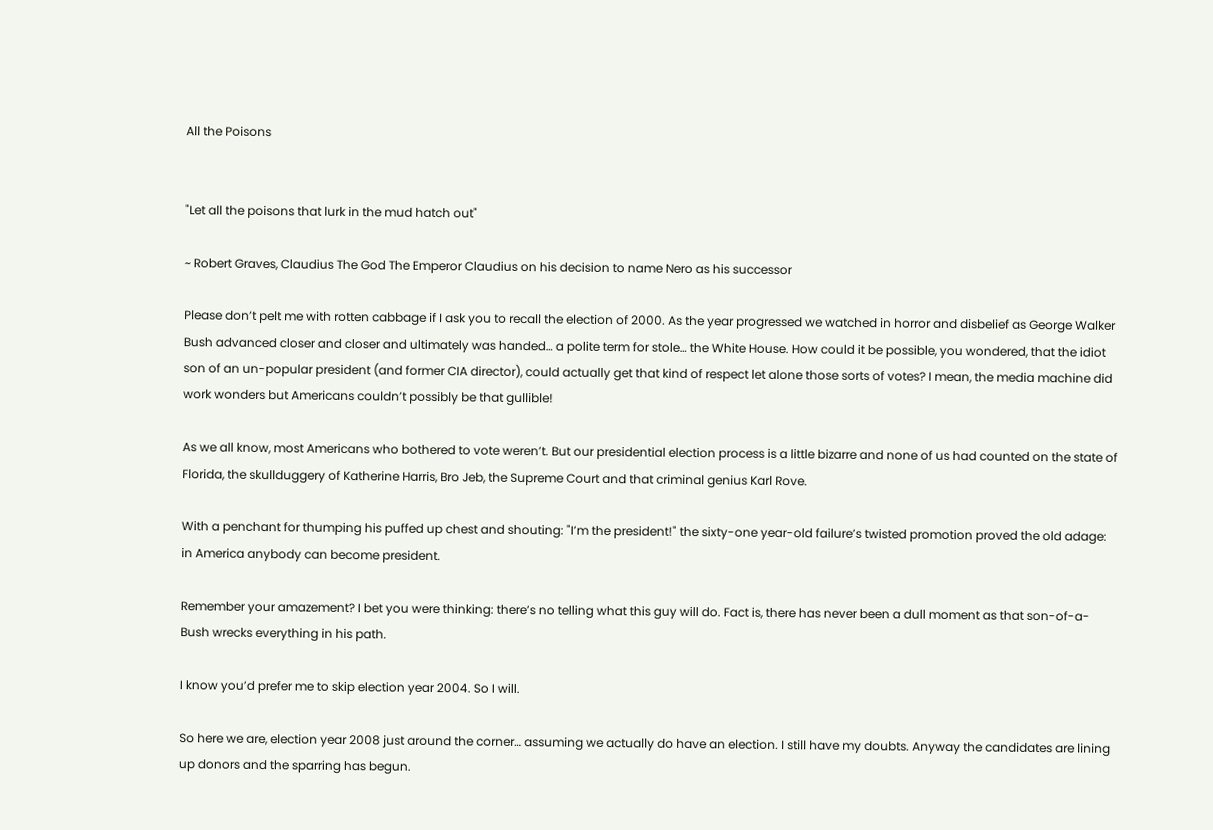All the Poisons


"Let all the poisons that lurk in the mud hatch out"

~ Robert Graves, Claudius The God The Emperor Claudius on his decision to name Nero as his successor

Please don’t pelt me with rotten cabbage if I ask you to recall the election of 2000. As the year progressed we watched in horror and disbelief as George Walker Bush advanced closer and closer and ultimately was handed… a polite term for stole… the White House. How could it be possible, you wondered, that the idiot son of an un-popular president (and former CIA director), could actually get that kind of respect let alone those sorts of votes? I mean, the media machine did work wonders but Americans couldn’t possibly be that gullible!

As we all know, most Americans who bothered to vote weren’t. But our presidential election process is a little bizarre and none of us had counted on the state of Florida, the skullduggery of Katherine Harris, Bro Jeb, the Supreme Court and that criminal genius Karl Rove.

With a penchant for thumping his puffed up chest and shouting: "I’m the president!" the sixty-one year-old failure’s twisted promotion proved the old adage: in America anybody can become president.

Remember your amazement? I bet you were thinking: there’s no telling what this guy will do. Fact is, there has never been a dull moment as that son-of-a-Bush wrecks everything in his path.

I know you’d prefer me to skip election year 2004. So I will.

So here we are, election year 2008 just around the corner… assuming we actually do have an election. I still have my doubts. Anyway the candidates are lining up donors and the sparring has begun.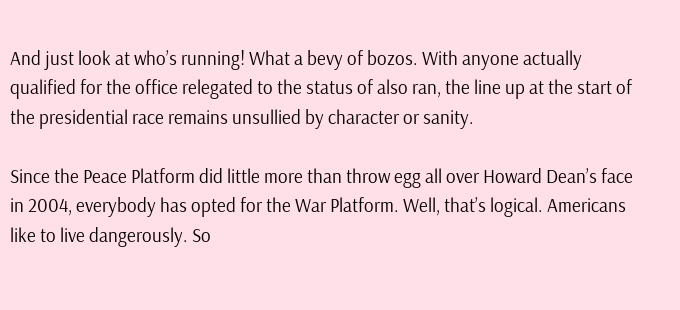And just look at who’s running! What a bevy of bozos. With anyone actually qualified for the office relegated to the status of also ran, the line up at the start of the presidential race remains unsullied by character or sanity.

Since the Peace Platform did little more than throw egg all over Howard Dean’s face in 2004, everybody has opted for the War Platform. Well, that’s logical. Americans like to live dangerously. So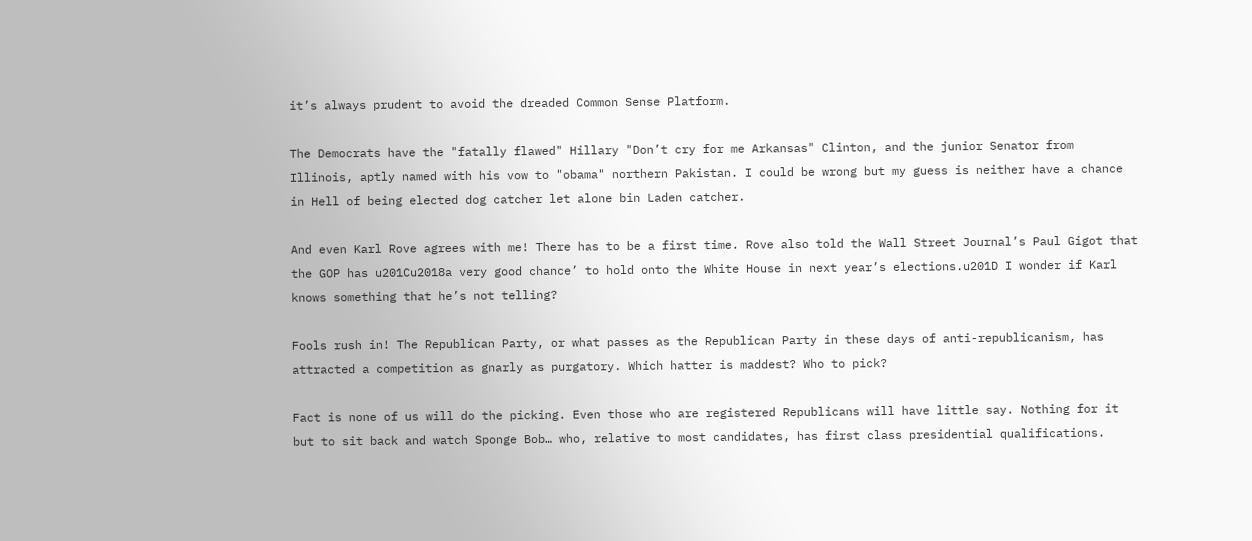it’s always prudent to avoid the dreaded Common Sense Platform.

The Democrats have the "fatally flawed" Hillary "Don’t cry for me Arkansas" Clinton, and the junior Senator from Illinois, aptly named with his vow to "obama" northern Pakistan. I could be wrong but my guess is neither have a chance in Hell of being elected dog catcher let alone bin Laden catcher.

And even Karl Rove agrees with me! There has to be a first time. Rove also told the Wall Street Journal’s Paul Gigot that the GOP has u201Cu2018a very good chance’ to hold onto the White House in next year’s elections.u201D I wonder if Karl knows something that he’s not telling?

Fools rush in! The Republican Party, or what passes as the Republican Party in these days of anti-republicanism, has attracted a competition as gnarly as purgatory. Which hatter is maddest? Who to pick?

Fact is none of us will do the picking. Even those who are registered Republicans will have little say. Nothing for it but to sit back and watch Sponge Bob… who, relative to most candidates, has first class presidential qualifications.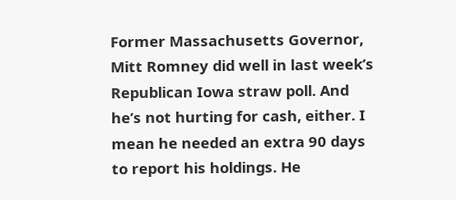Former Massachusetts Governor, Mitt Romney did well in last week’s Republican Iowa straw poll. And he’s not hurting for cash, either. I mean he needed an extra 90 days to report his holdings. He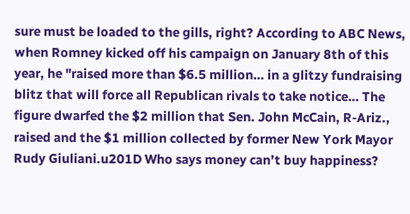sure must be loaded to the gills, right? According to ABC News, when Romney kicked off his campaign on January 8th of this year, he "raised more than $6.5 million… in a glitzy fundraising blitz that will force all Republican rivals to take notice… The figure dwarfed the $2 million that Sen. John McCain, R-Ariz., raised and the $1 million collected by former New York Mayor Rudy Giuliani.u201D Who says money can’t buy happiness?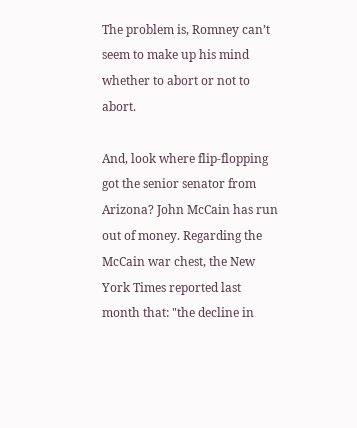The problem is, Romney can’t seem to make up his mind whether to abort or not to abort.

And, look where flip-flopping got the senior senator from Arizona? John McCain has run out of money. Regarding the McCain war chest, the New York Times reported last month that: "the decline in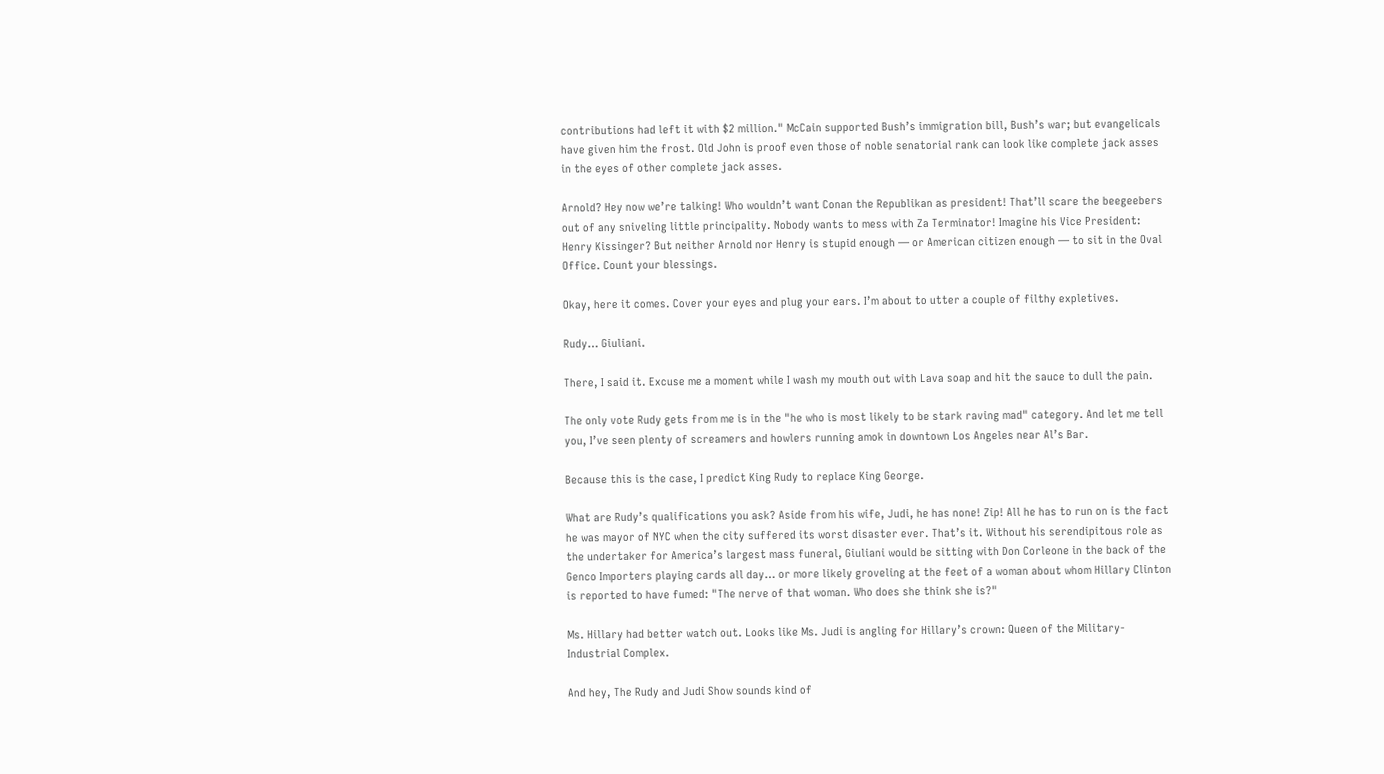contributions had left it with $2 million." McCain supported Bush’s immigration bill, Bush’s war; but evangelicals have given him the frost. Old John is proof even those of noble senatorial rank can look like complete jack asses in the eyes of other complete jack asses.

Arnold? Hey now we’re talking! Who wouldn’t want Conan the Republikan as president! That’ll scare the beegeebers out of any sniveling little principality. Nobody wants to mess with Za Terminator! Imagine his Vice President: Henry Kissinger? But neither Arnold nor Henry is stupid enough — or American citizen enough — to sit in the Oval Office. Count your blessings.

Okay, here it comes. Cover your eyes and plug your ears. I’m about to utter a couple of filthy expletives.

Rudy… Giuliani.

There, I said it. Excuse me a moment while I wash my mouth out with Lava soap and hit the sauce to dull the pain.

The only vote Rudy gets from me is in the "he who is most likely to be stark raving mad" category. And let me tell you, I’ve seen plenty of screamers and howlers running amok in downtown Los Angeles near Al’s Bar.

Because this is the case, I predict King Rudy to replace King George.

What are Rudy’s qualifications you ask? Aside from his wife, Judi, he has none! Zip! All he has to run on is the fact he was mayor of NYC when the city suffered its worst disaster ever. That’s it. Without his serendipitous role as the undertaker for America’s largest mass funeral, Giuliani would be sitting with Don Corleone in the back of the Genco Importers playing cards all day… or more likely groveling at the feet of a woman about whom Hillary Clinton is reported to have fumed: "The nerve of that woman. Who does she think she is?"

Ms. Hillary had better watch out. Looks like Ms. Judi is angling for Hillary’s crown: Queen of the Military-Industrial Complex.

And hey, The Rudy and Judi Show sounds kind of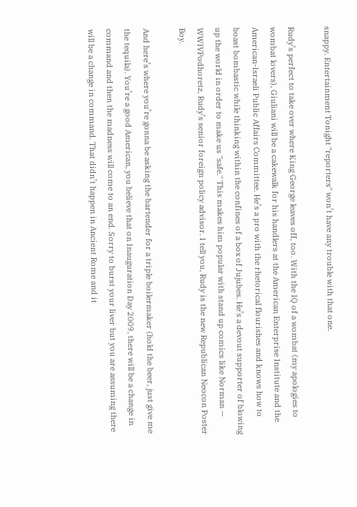snappy. Entertainment Tonight "reporters" won’t have any trouble with that one.

Rudy’s perfect to take over where King George leaves off, too. With the IQ of a wombat (my apologies to wombat lovers), Giuliani will be a cakewalk for his handlers at the American Enterprise Institute and the American-Israeli Public Affairs Committee. He’s a pro with the rhetorical flourishes and knows how to boast bombastic while thinking within the confines of a box of Jujubes. He’s a devout supporter of blowing up the world in order to make us "safe." This makes him popular with stand up comics like Norman — WWIVPodhoretz, Rudy’s senior foreign policy advisor. I tell you, Rudy is the new Republican Neocon Poster Boy.

And here’s where you’re gonna be asking the bartender for a triple boilermaker (hold the beer, just give me the tequila). You’re a good American, you believe that on Inauguration Day 2009, there will be a change in command and then the madness will come to an end. Sorry to burst your liver but you are assuming there will be a change in command. That didn’t happen in Ancient Rome and it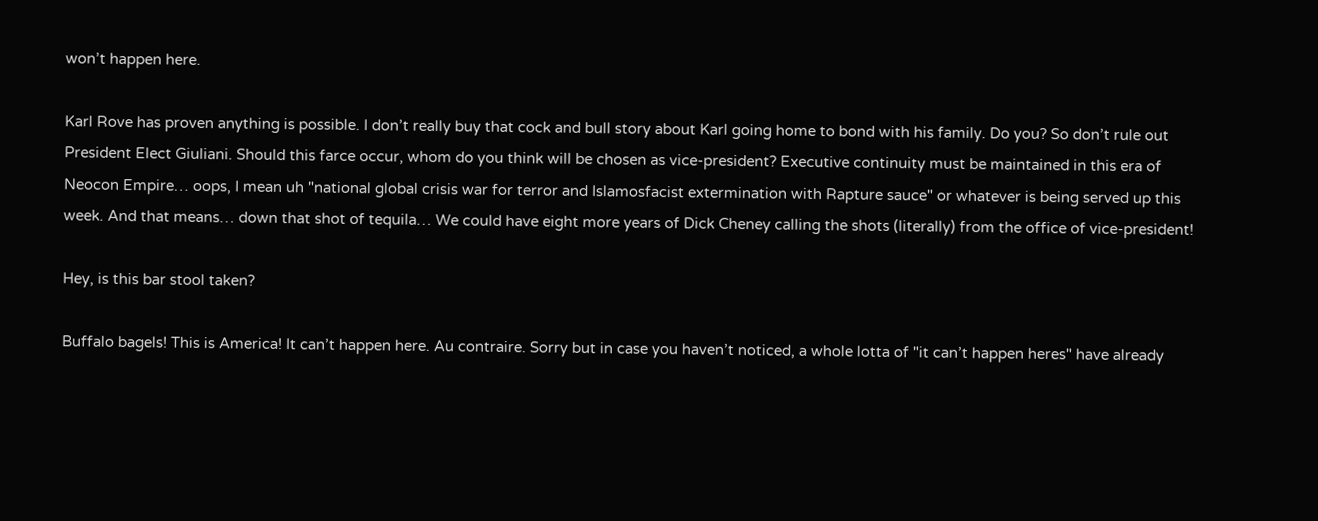won’t happen here.

Karl Rove has proven anything is possible. I don’t really buy that cock and bull story about Karl going home to bond with his family. Do you? So don’t rule out President Elect Giuliani. Should this farce occur, whom do you think will be chosen as vice-president? Executive continuity must be maintained in this era of Neocon Empire… oops, I mean uh "national global crisis war for terror and Islamosfacist extermination with Rapture sauce" or whatever is being served up this week. And that means… down that shot of tequila… We could have eight more years of Dick Cheney calling the shots (literally) from the office of vice-president!

Hey, is this bar stool taken?

Buffalo bagels! This is America! It can’t happen here. Au contraire. Sorry but in case you haven’t noticed, a whole lotta of "it can’t happen heres" have already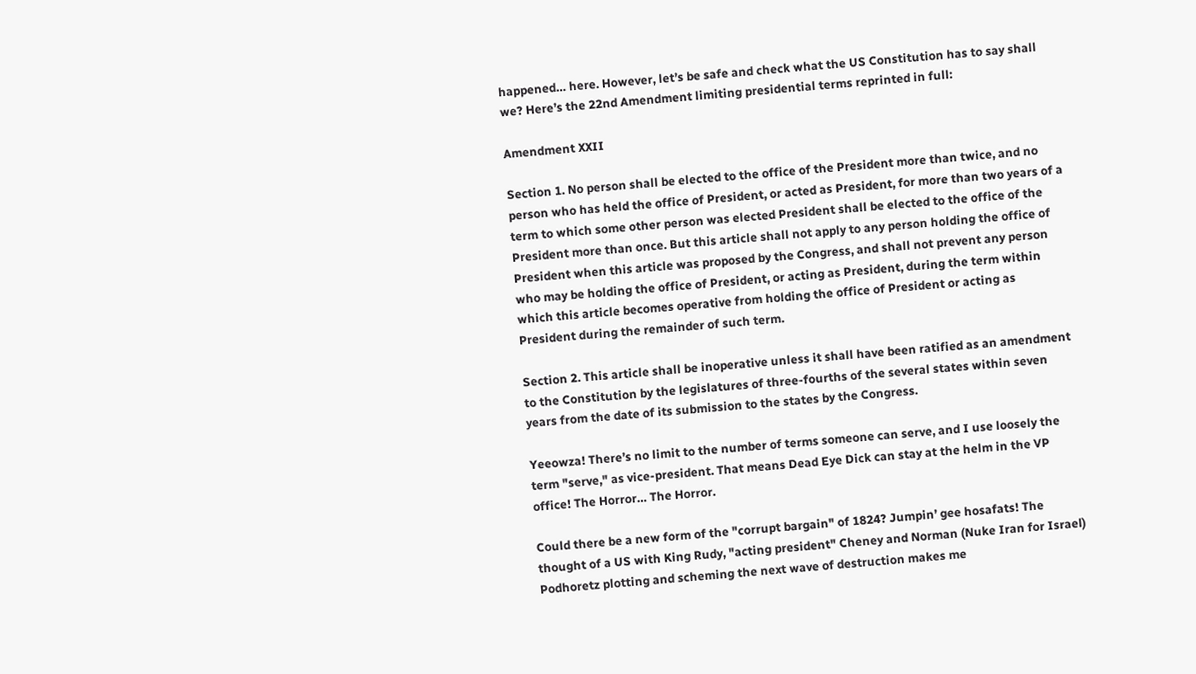happened… here. However, let’s be safe and check what the US Constitution has to say shall we? Here’s the 22nd Amendment limiting presidential terms reprinted in full:

Amendment XXII

Section 1. No person shall be elected to the office of the President more than twice, and no person who has held the office of President, or acted as President, for more than two years of a term to which some other person was elected President shall be elected to the office of the President more than once. But this article shall not apply to any person holding the office of President when this article was proposed by the Congress, and shall not prevent any person who may be holding the office of President, or acting as President, during the term within which this article becomes operative from holding the office of President or acting as President during the remainder of such term.

Section 2. This article shall be inoperative unless it shall have been ratified as an amendment to the Constitution by the legislatures of three-fourths of the several states within seven years from the date of its submission to the states by the Congress.

Yeeowza! There’s no limit to the number of terms someone can serve, and I use loosely the term "serve," as vice-president. That means Dead Eye Dick can stay at the helm in the VP office! The Horror… The Horror.

Could there be a new form of the "corrupt bargain" of 1824? Jumpin’ gee hosafats! The thought of a US with King Rudy, "acting president" Cheney and Norman (Nuke Iran for Israel) Podhoretz plotting and scheming the next wave of destruction makes me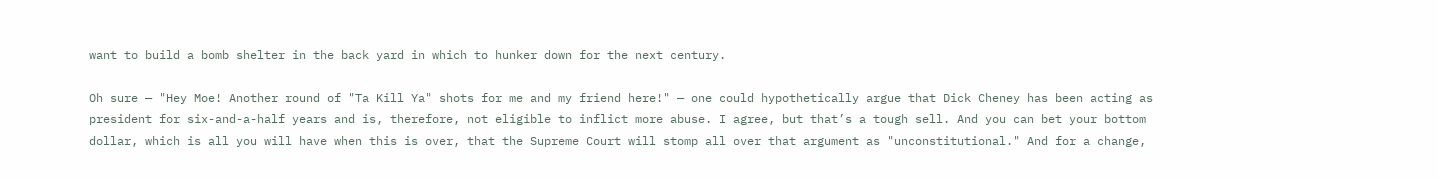want to build a bomb shelter in the back yard in which to hunker down for the next century.

Oh sure — "Hey Moe! Another round of "Ta Kill Ya" shots for me and my friend here!" — one could hypothetically argue that Dick Cheney has been acting as president for six-and-a-half years and is, therefore, not eligible to inflict more abuse. I agree, but that’s a tough sell. And you can bet your bottom dollar, which is all you will have when this is over, that the Supreme Court will stomp all over that argument as "unconstitutional." And for a change,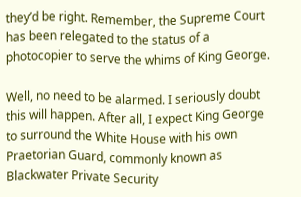they’d be right. Remember, the Supreme Court has been relegated to the status of a photocopier to serve the whims of King George.

Well, no need to be alarmed. I seriously doubt this will happen. After all, I expect King George to surround the White House with his own Praetorian Guard, commonly known as Blackwater Private Security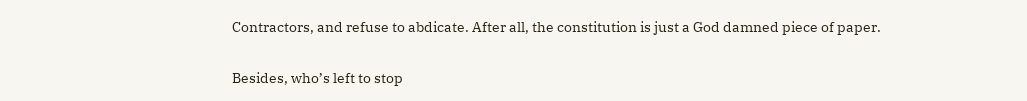Contractors, and refuse to abdicate. After all, the constitution is just a God damned piece of paper.

Besides, who’s left to stop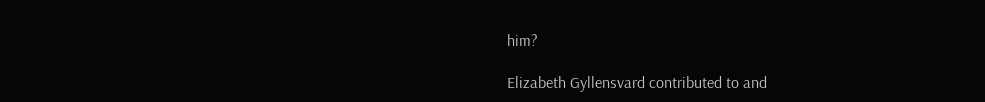him?

Elizabeth Gyllensvard contributed to and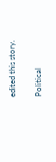edited this story.

Political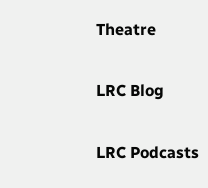Theatre

LRC Blog

LRC Podcasts